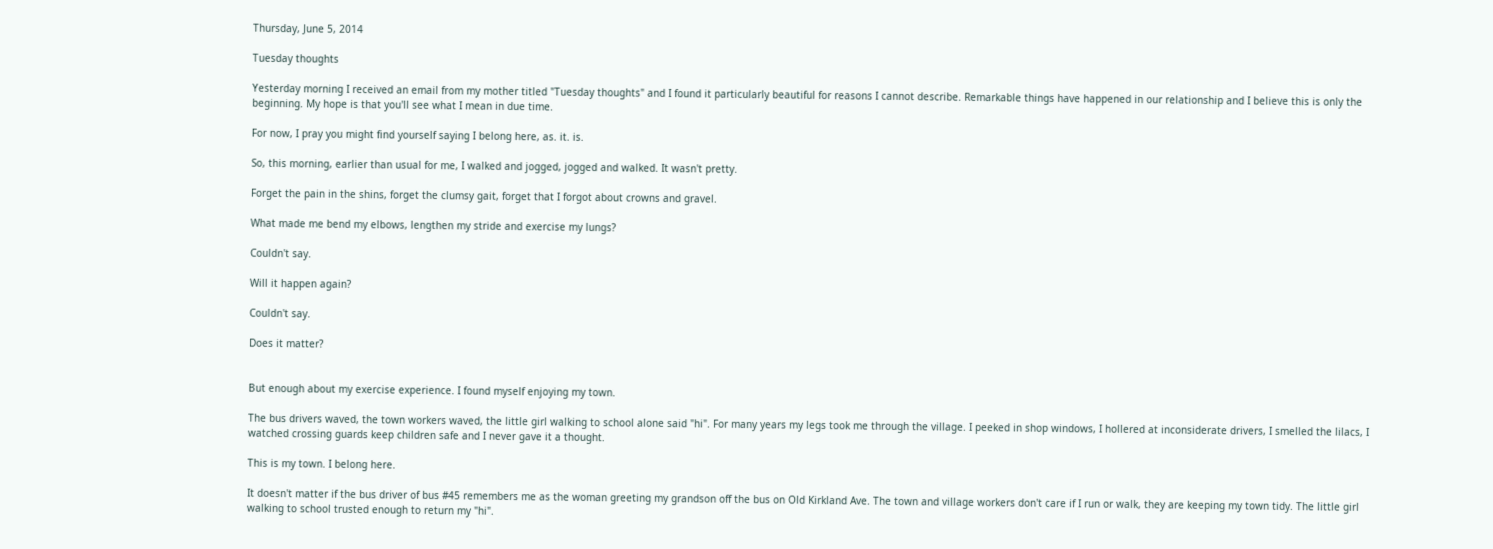Thursday, June 5, 2014

Tuesday thoughts

Yesterday morning I received an email from my mother titled "Tuesday thoughts" and I found it particularly beautiful for reasons I cannot describe. Remarkable things have happened in our relationship and I believe this is only the beginning. My hope is that you'll see what I mean in due time.

For now, I pray you might find yourself saying I belong here, as. it. is.

So, this morning, earlier than usual for me, I walked and jogged, jogged and walked. It wasn't pretty.

Forget the pain in the shins, forget the clumsy gait, forget that I forgot about crowns and gravel.

What made me bend my elbows, lengthen my stride and exercise my lungs?

Couldn't say.

Will it happen again?

Couldn't say.

Does it matter?


But enough about my exercise experience. I found myself enjoying my town.

The bus drivers waved, the town workers waved, the little girl walking to school alone said "hi". For many years my legs took me through the village. I peeked in shop windows, I hollered at inconsiderate drivers, I smelled the lilacs, I watched crossing guards keep children safe and I never gave it a thought.

This is my town. I belong here.

It doesn't matter if the bus driver of bus #45 remembers me as the woman greeting my grandson off the bus on Old Kirkland Ave. The town and village workers don't care if I run or walk, they are keeping my town tidy. The little girl walking to school trusted enough to return my "hi".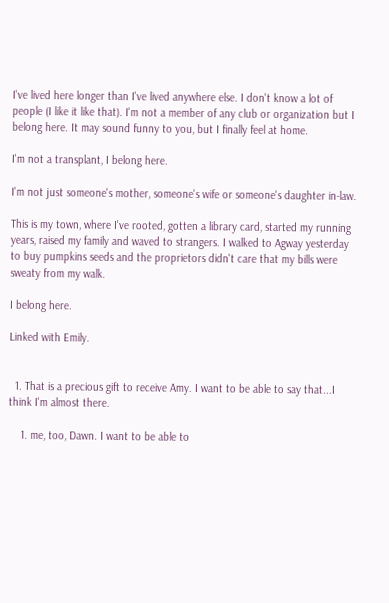I've lived here longer than I've lived anywhere else. I don't know a lot of people (I like it like that). I'm not a member of any club or organization but I belong here. It may sound funny to you, but I finally feel at home.

I'm not a transplant, I belong here.

I'm not just someone's mother, someone's wife or someone's daughter in-law.

This is my town, where I've rooted, gotten a library card, started my running years, raised my family and waved to strangers. I walked to Agway yesterday to buy pumpkins seeds and the proprietors didn't care that my bills were sweaty from my walk.

I belong here.

Linked with Emily.


  1. That is a precious gift to receive Amy. I want to be able to say that...I think I'm almost there.

    1. me, too, Dawn. I want to be able to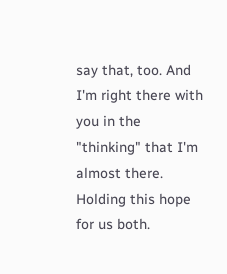say that, too. And I'm right there with you in the "thinking" that I'm almost there. Holding this hope for us both.